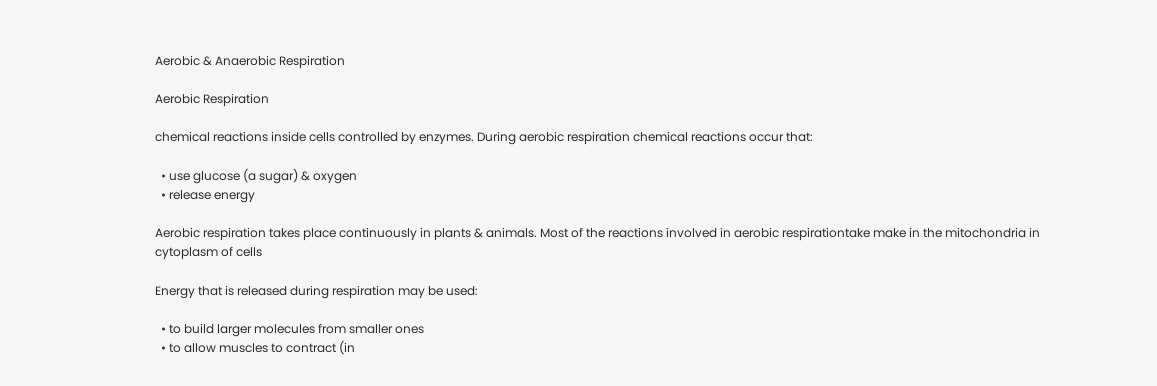Aerobic & Anaerobic Respiration

Aerobic Respiration

chemical reactions inside cells controlled by enzymes. During aerobic respiration chemical reactions occur that:

  • use glucose (a sugar) & oxygen
  • release energy

Aerobic respiration takes place continuously in plants & animals. Most of the reactions involved in aerobic respirationtake make in the mitochondria in cytoplasm of cells

Energy that is released during respiration may be used:

  • to build larger molecules from smaller ones
  • to allow muscles to contract (in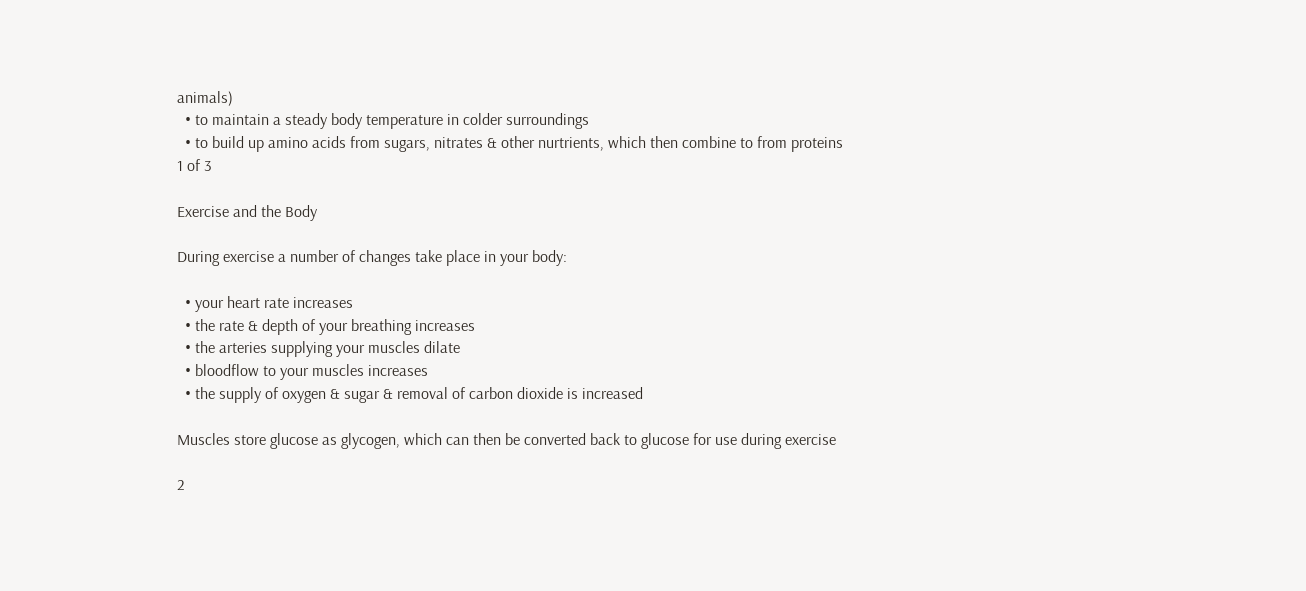animals)
  • to maintain a steady body temperature in colder surroundings
  • to build up amino acids from sugars, nitrates & other nurtrients, which then combine to from proteins
1 of 3

Exercise and the Body

During exercise a number of changes take place in your body:

  • your heart rate increases
  • the rate & depth of your breathing increases
  • the arteries supplying your muscles dilate
  • bloodflow to your muscles increases
  • the supply of oxygen & sugar & removal of carbon dioxide is increased

Muscles store glucose as glycogen, which can then be converted back to glucose for use during exercise

2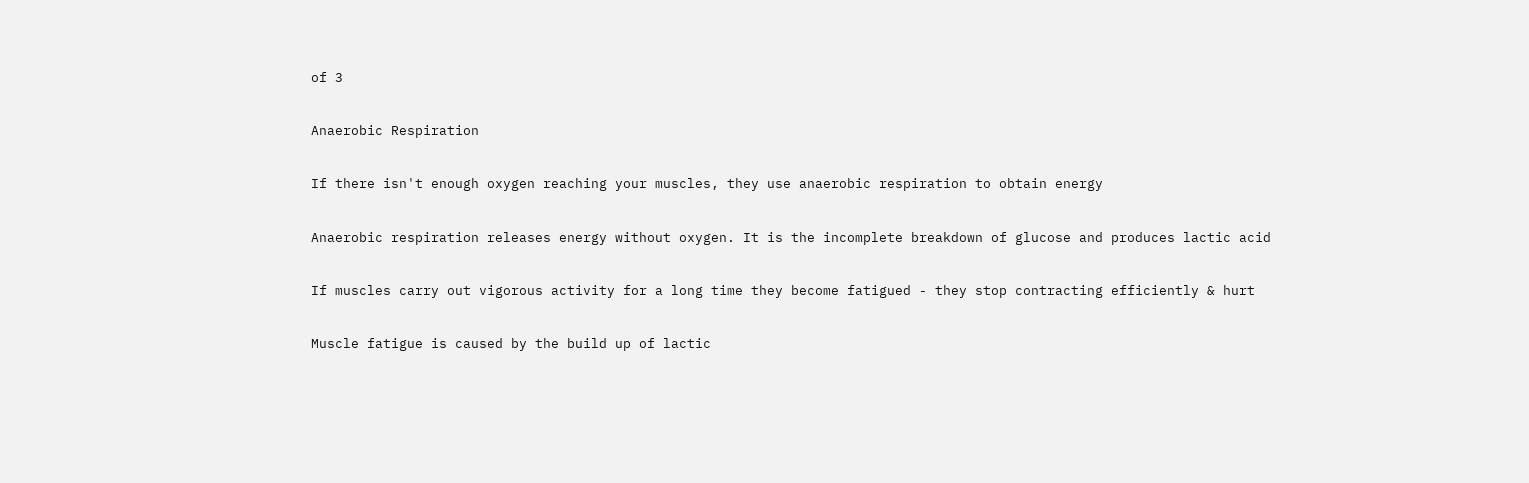of 3

Anaerobic Respiration

If there isn't enough oxygen reaching your muscles, they use anaerobic respiration to obtain energy

Anaerobic respiration releases energy without oxygen. It is the incomplete breakdown of glucose and produces lactic acid

If muscles carry out vigorous activity for a long time they become fatigued - they stop contracting efficiently & hurt

Muscle fatigue is caused by the build up of lactic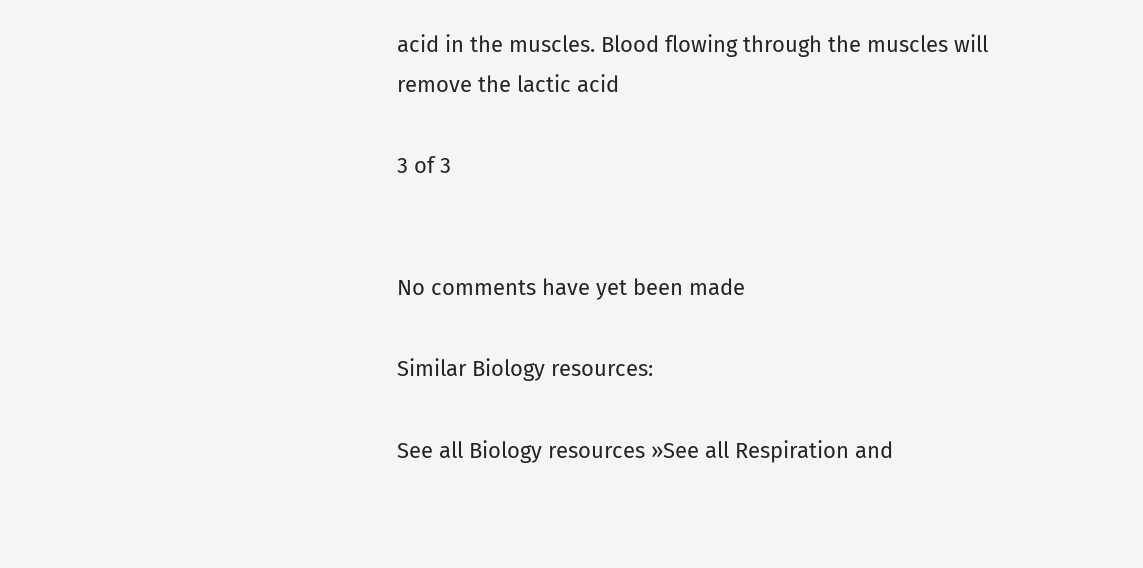acid in the muscles. Blood flowing through the muscles will remove the lactic acid

3 of 3


No comments have yet been made

Similar Biology resources:

See all Biology resources »See all Respiration and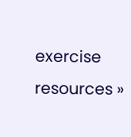exercise resources »